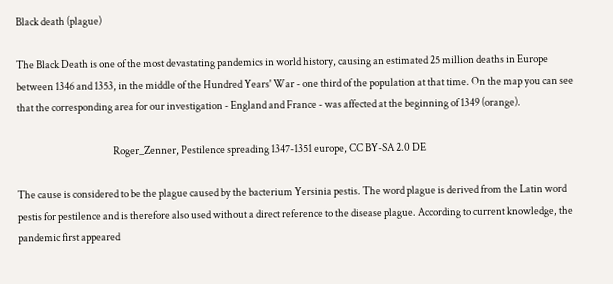Black death (plague)

The Black Death is one of the most devastating pandemics in world history, causing an estimated 25 million deaths in Europe between 1346 and 1353, in the middle of the Hundred Years' War - one third of the population at that time. On the map you can see that the corresponding area for our investigation - England and France - was affected at the beginning of 1349 (orange).

                                                Roger_Zenner, Pestilence spreading 1347-1351 europe, CC BY-SA 2.0 DE

The cause is considered to be the plague caused by the bacterium Yersinia pestis. The word plague is derived from the Latin word pestis for pestilence and is therefore also used without a direct reference to the disease plague. According to current knowledge, the pandemic first appeared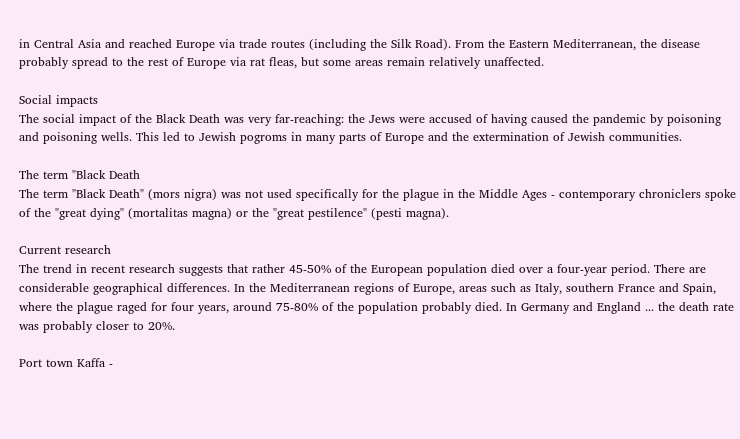in Central Asia and reached Europe via trade routes (including the Silk Road). From the Eastern Mediterranean, the disease probably spread to the rest of Europe via rat fleas, but some areas remain relatively unaffected.

Social impacts
The social impact of the Black Death was very far-reaching: the Jews were accused of having caused the pandemic by poisoning and poisoning wells. This led to Jewish pogroms in many parts of Europe and the extermination of Jewish communities.

The term "Black Death
The term "Black Death" (mors nigra) was not used specifically for the plague in the Middle Ages - contemporary chroniclers spoke of the "great dying" (mortalitas magna) or the "great pestilence" (pesti magna).

Current research
The trend in recent research suggests that rather 45-50% of the European population died over a four-year period. There are considerable geographical differences. In the Mediterranean regions of Europe, areas such as Italy, southern France and Spain, where the plague raged for four years, around 75-80% of the population probably died. In Germany and England ... the death rate was probably closer to 20%.

Port town Kaffa -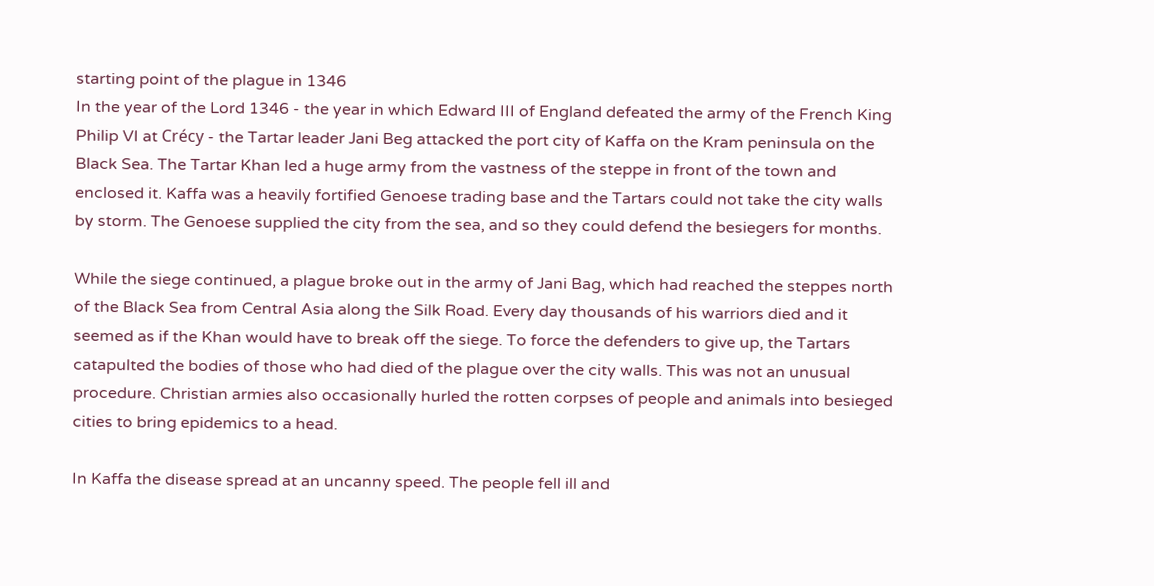starting point of the plague in 1346
In the year of the Lord 1346 - the year in which Edward III of England defeated the army of the French King Philip VI at Crécy - the Tartar leader Jani Beg attacked the port city of Kaffa on the Kram peninsula on the Black Sea. The Tartar Khan led a huge army from the vastness of the steppe in front of the town and enclosed it. Kaffa was a heavily fortified Genoese trading base and the Tartars could not take the city walls by storm. The Genoese supplied the city from the sea, and so they could defend the besiegers for months.

While the siege continued, a plague broke out in the army of Jani Bag, which had reached the steppes north of the Black Sea from Central Asia along the Silk Road. Every day thousands of his warriors died and it seemed as if the Khan would have to break off the siege. To force the defenders to give up, the Tartars catapulted the bodies of those who had died of the plague over the city walls. This was not an unusual procedure. Christian armies also occasionally hurled the rotten corpses of people and animals into besieged cities to bring epidemics to a head.

In Kaffa the disease spread at an uncanny speed. The people fell ill and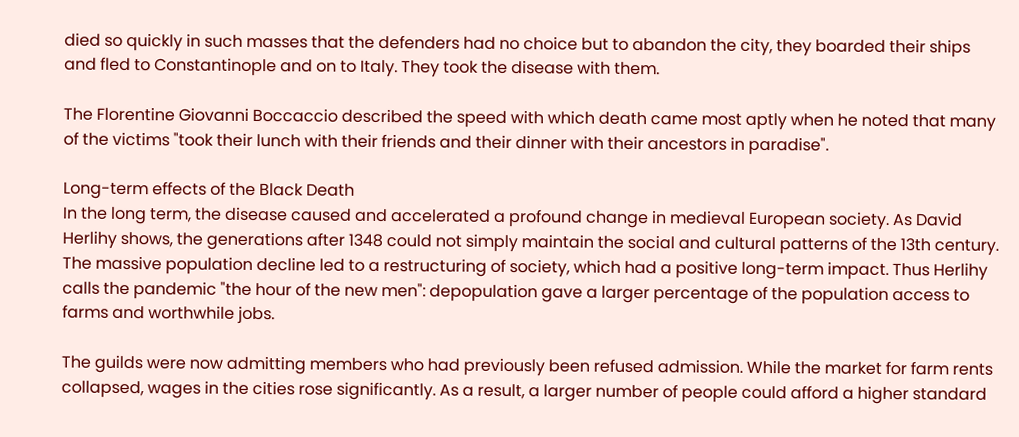died so quickly in such masses that the defenders had no choice but to abandon the city, they boarded their ships and fled to Constantinople and on to Italy. They took the disease with them.

The Florentine Giovanni Boccaccio described the speed with which death came most aptly when he noted that many of the victims "took their lunch with their friends and their dinner with their ancestors in paradise".

Long-term effects of the Black Death
In the long term, the disease caused and accelerated a profound change in medieval European society. As David Herlihy shows, the generations after 1348 could not simply maintain the social and cultural patterns of the 13th century. The massive population decline led to a restructuring of society, which had a positive long-term impact. Thus Herlihy calls the pandemic "the hour of the new men": depopulation gave a larger percentage of the population access to farms and worthwhile jobs.

The guilds were now admitting members who had previously been refused admission. While the market for farm rents collapsed, wages in the cities rose significantly. As a result, a larger number of people could afford a higher standard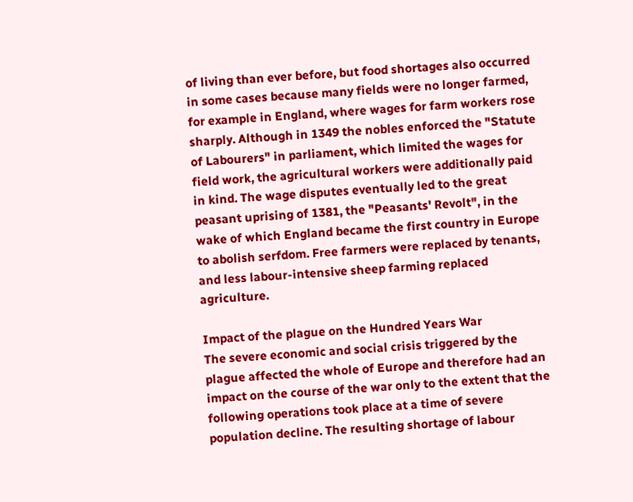of living than ever before, but food shortages also occurred in some cases because many fields were no longer farmed, for example in England, where wages for farm workers rose sharply. Although in 1349 the nobles enforced the "Statute of Labourers" in parliament, which limited the wages for field work, the agricultural workers were additionally paid in kind. The wage disputes eventually led to the great peasant uprising of 1381, the "Peasants' Revolt", in the wake of which England became the first country in Europe to abolish serfdom. Free farmers were replaced by tenants, and less labour-intensive sheep farming replaced agriculture.

Impact of the plague on the Hundred Years War
The severe economic and social crisis triggered by the plague affected the whole of Europe and therefore had an impact on the course of the war only to the extent that the following operations took place at a time of severe population decline. The resulting shortage of labour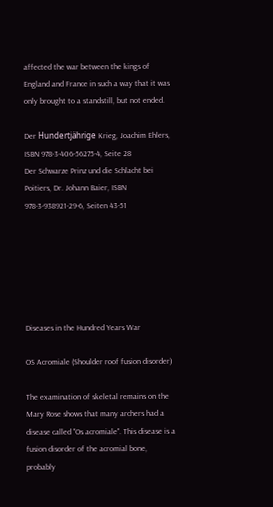affected the war between the kings of England and France in such a way that it was only brought to a standstill, but not ended.

Der Hundertjährige Krieg, Joachim Ehlers, ISBN 978-3-406-56275-4, Seite 28
Der Schwarze Prinz und die Schlacht bei Poitiers, Dr. Johann Baier, ISBN 978-3-938921-29-6, Seiten 43-51






Diseases in the Hundred Years War

OS Acromiale (Shoulder roof fusion disorder)

The examination of skeletal remains on the Mary Rose shows that many archers had a disease called "Os acromiale". This disease is a fusion disorder of the acromial bone, probably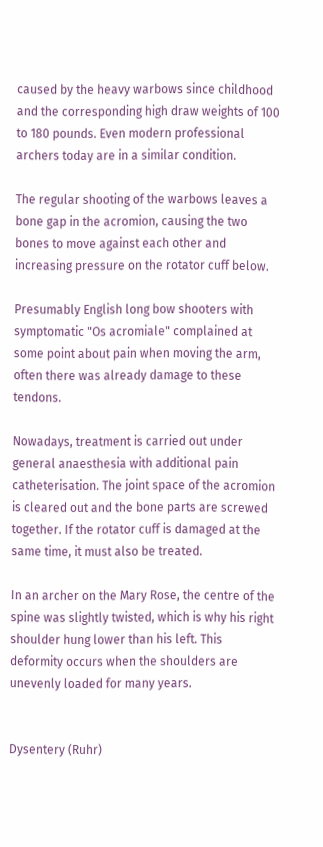caused by the heavy warbows since childhood and the corresponding high draw weights of 100 to 180 pounds. Even modern professional archers today are in a similar condition.

The regular shooting of the warbows leaves a bone gap in the acromion, causing the two bones to move against each other and increasing pressure on the rotator cuff below.

Presumably English long bow shooters with symptomatic "Os acromiale" complained at some point about pain when moving the arm, often there was already damage to these tendons.

Nowadays, treatment is carried out under general anaesthesia with additional pain catheterisation. The joint space of the acromion is cleared out and the bone parts are screwed together. If the rotator cuff is damaged at the same time, it must also be treated.

In an archer on the Mary Rose, the centre of the spine was slightly twisted, which is why his right shoulder hung lower than his left. This deformity occurs when the shoulders are unevenly loaded for many years.


Dysentery (Ruhr)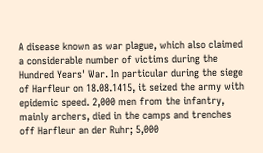A disease known as war plague, which also claimed a considerable number of victims during the Hundred Years' War. In particular during the siege of Harfleur on 18.08.1415, it seized the army with epidemic speed. 2,000 men from the infantry, mainly archers, died in the camps and trenches off Harfleur an der Ruhr; 5,000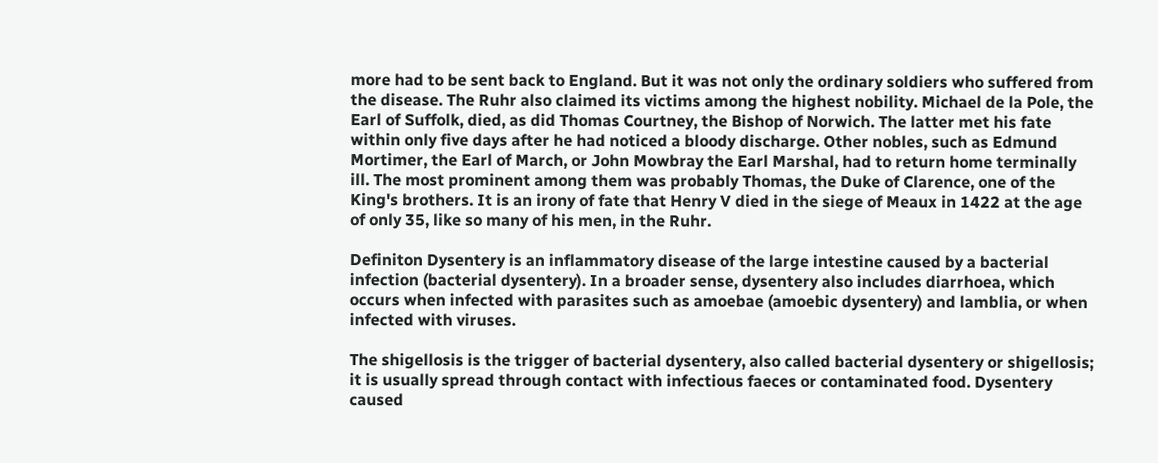more had to be sent back to England. But it was not only the ordinary soldiers who suffered from the disease. The Ruhr also claimed its victims among the highest nobility. Michael de la Pole, the Earl of Suffolk, died, as did Thomas Courtney, the Bishop of Norwich. The latter met his fate within only five days after he had noticed a bloody discharge. Other nobles, such as Edmund Mortimer, the Earl of March, or John Mowbray the Earl Marshal, had to return home terminally ill. The most prominent among them was probably Thomas, the Duke of Clarence, one of the King's brothers. It is an irony of fate that Henry V died in the siege of Meaux in 1422 at the age of only 35, like so many of his men, in the Ruhr.

Definiton Dysentery is an inflammatory disease of the large intestine caused by a bacterial infection (bacterial dysentery). In a broader sense, dysentery also includes diarrhoea, which occurs when infected with parasites such as amoebae (amoebic dysentery) and lamblia, or when infected with viruses.

The shigellosis is the trigger of bacterial dysentery, also called bacterial dysentery or shigellosis; it is usually spread through contact with infectious faeces or contaminated food. Dysentery caused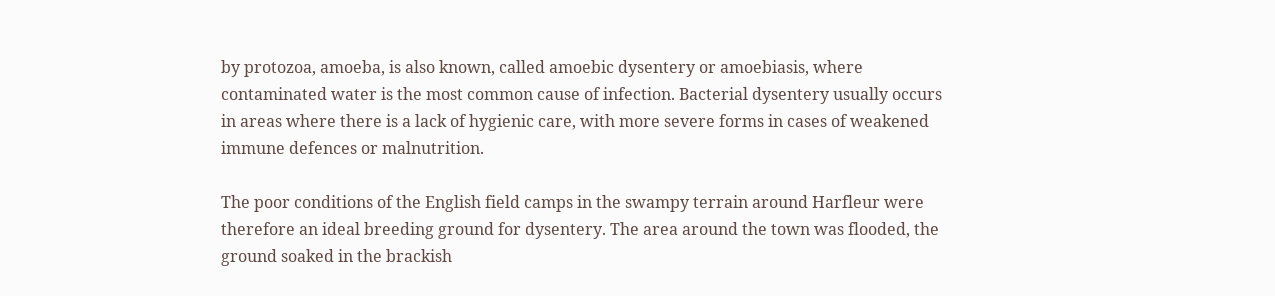by protozoa, amoeba, is also known, called amoebic dysentery or amoebiasis, where contaminated water is the most common cause of infection. Bacterial dysentery usually occurs in areas where there is a lack of hygienic care, with more severe forms in cases of weakened immune defences or malnutrition.

The poor conditions of the English field camps in the swampy terrain around Harfleur were therefore an ideal breeding ground for dysentery. The area around the town was flooded, the ground soaked in the brackish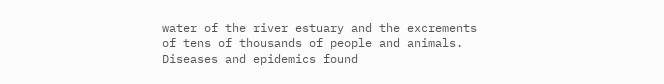water of the river estuary and the excrements of tens of thousands of people and animals. Diseases and epidemics found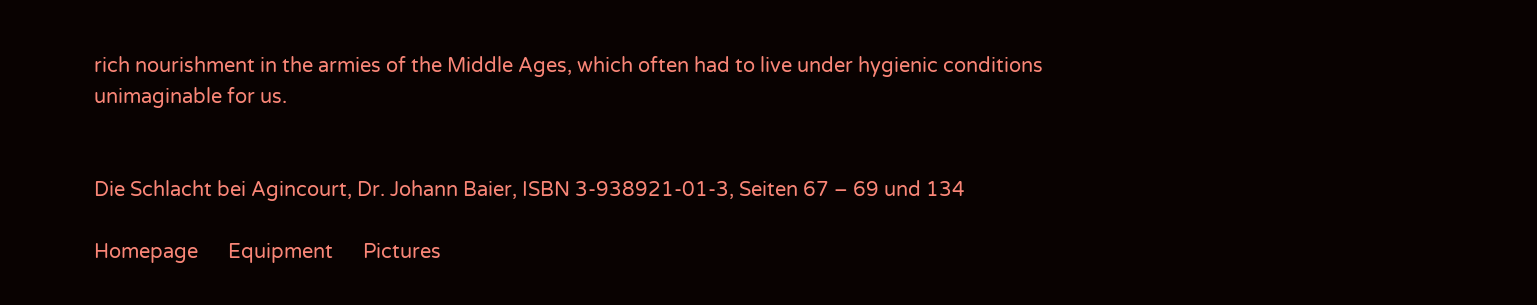rich nourishment in the armies of the Middle Ages, which often had to live under hygienic conditions unimaginable for us.


Die Schlacht bei Agincourt, Dr. Johann Baier, ISBN 3-938921-01-3, Seiten 67 – 69 und 134

Homepage      Equipment      Pictures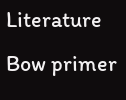Literature      Bow primer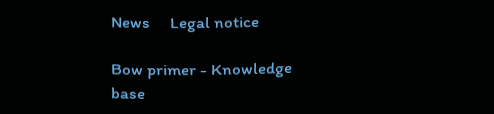News     Legal notice

Bow primer - Knowledge base